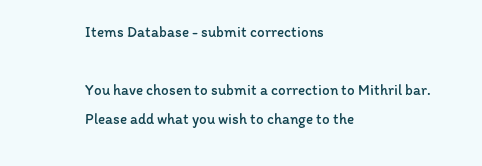Items Database - submit corrections

You have chosen to submit a correction to Mithril bar. Please add what you wish to change to the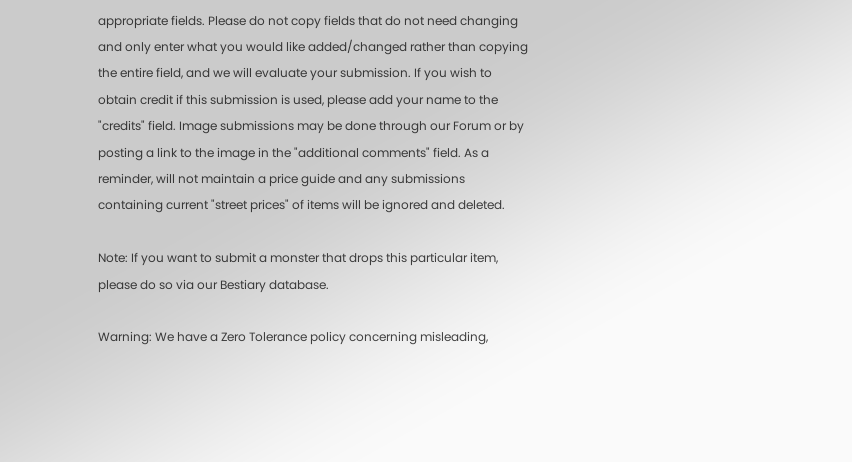appropriate fields. Please do not copy fields that do not need changing and only enter what you would like added/changed rather than copying the entire field, and we will evaluate your submission. If you wish to obtain credit if this submission is used, please add your name to the "credits" field. Image submissions may be done through our Forum or by posting a link to the image in the "additional comments" field. As a reminder, will not maintain a price guide and any submissions containing current "street prices" of items will be ignored and deleted.

Note: If you want to submit a monster that drops this particular item, please do so via our Bestiary database.

Warning: We have a Zero Tolerance policy concerning misleading,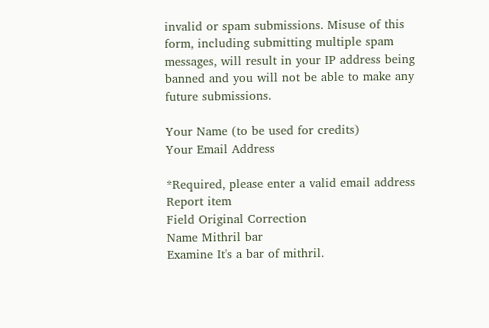invalid or spam submissions. Misuse of this form, including submitting multiple spam messages, will result in your IP address being banned and you will not be able to make any future submissions.

Your Name (to be used for credits)
Your Email Address

*Required, please enter a valid email address
Report item
Field Original Correction
Name Mithril bar
Examine It's a bar of mithril.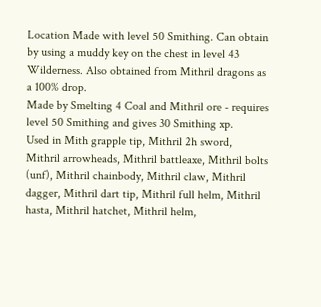Location Made with level 50 Smithing. Can obtain by using a muddy key on the chest in level 43 Wilderness. Also obtained from Mithril dragons as a 100% drop.
Made by Smelting 4 Coal and Mithril ore - requires level 50 Smithing and gives 30 Smithing xp.
Used in Mith grapple tip, Mithril 2h sword, Mithril arrowheads, Mithril battleaxe, Mithril bolts (unf), Mithril chainbody, Mithril claw, Mithril dagger, Mithril dart tip, Mithril full helm, Mithril hasta, Mithril hatchet, Mithril helm,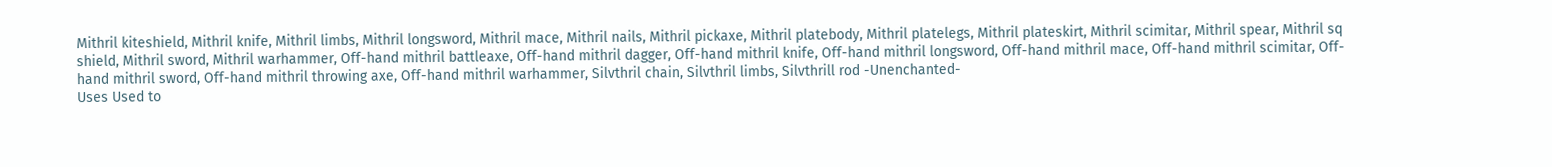Mithril kiteshield, Mithril knife, Mithril limbs, Mithril longsword, Mithril mace, Mithril nails, Mithril pickaxe, Mithril platebody, Mithril platelegs, Mithril plateskirt, Mithril scimitar, Mithril spear, Mithril sq shield, Mithril sword, Mithril warhammer, Off-hand mithril battleaxe, Off-hand mithril dagger, Off-hand mithril knife, Off-hand mithril longsword, Off-hand mithril mace, Off-hand mithril scimitar, Off-hand mithril sword, Off-hand mithril throwing axe, Off-hand mithril warhammer, Silvthril chain, Silvthril limbs, Silvthrill rod -Unenchanted-
Uses Used to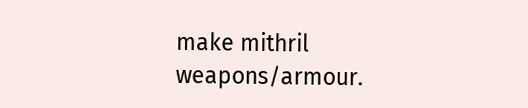make mithril weapons/armour.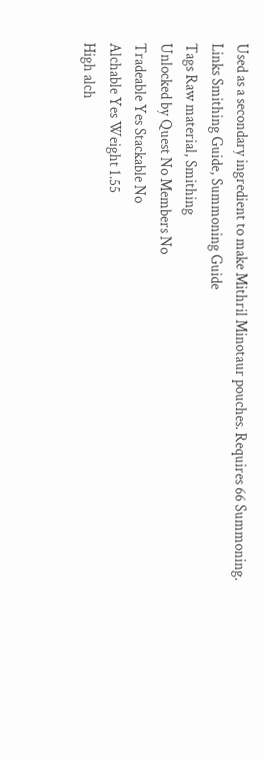Used as a secondary ingredient to make Mithril Minotaur pouches. Requires 66 Summoning.
Links Smithing Guide, Summoning Guide
Tags Raw material, Smithing
Unlocked by Quest No Members No
Tradeable Yes Stackable No
Alchable Yes Weight 1.55
High alch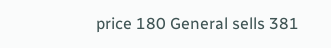price 180 General sells 381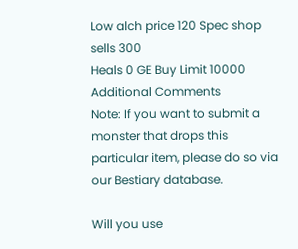Low alch price 120 Spec shop sells 300
Heals 0 GE Buy Limit 10000
Additional Comments
Note: If you want to submit a monster that drops this particular item, please do so via our Bestiary database.

Will you use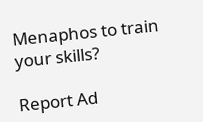Menaphos to train your skills?

Report Ad